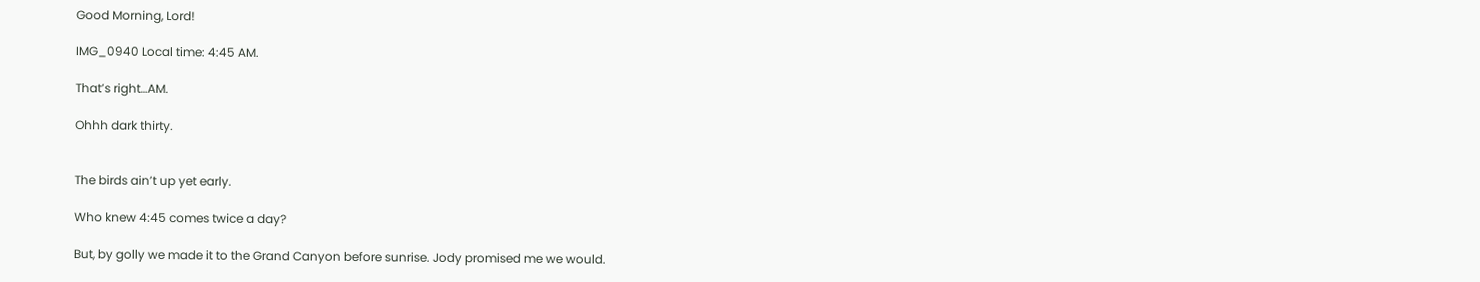Good Morning, Lord!

IMG_0940 Local time: 4:45 AM.

That’s right…AM.

Ohhh dark thirty.


The birds ain’t up yet early.

Who knew 4:45 comes twice a day?

But, by golly we made it to the Grand Canyon before sunrise. Jody promised me we would.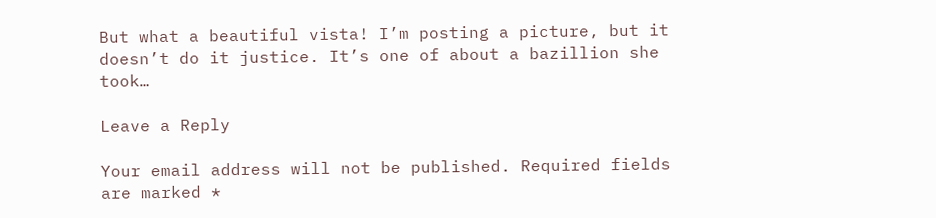But what a beautiful vista! I’m posting a picture, but it doesn’t do it justice. It’s one of about a bazillion she took…

Leave a Reply

Your email address will not be published. Required fields are marked *